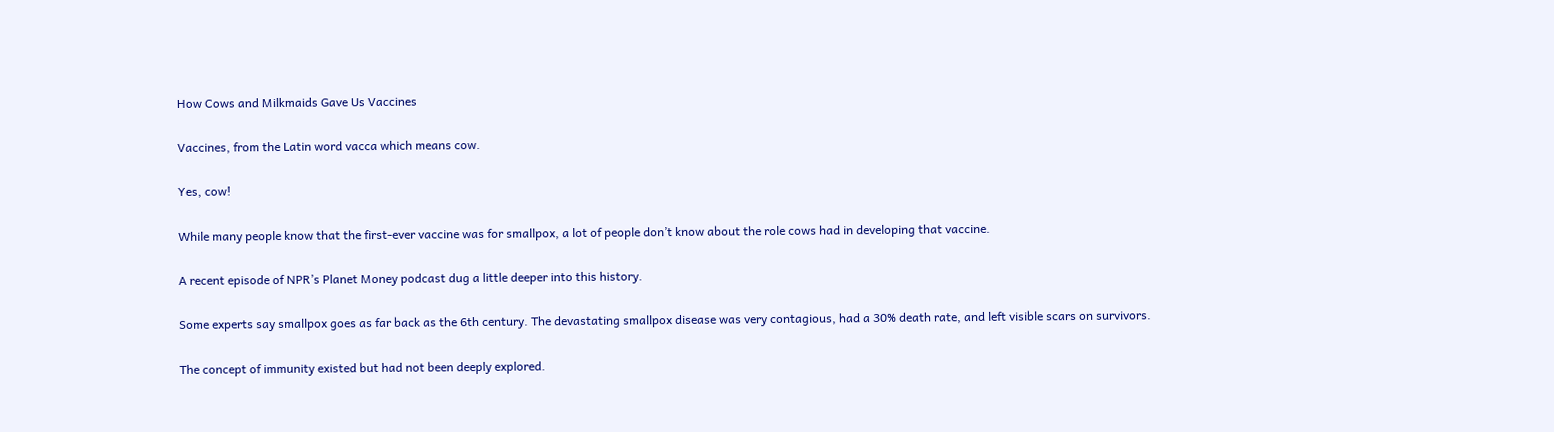How Cows and Milkmaids Gave Us Vaccines

Vaccines, from the Latin word vacca which means cow.

Yes, cow!

While many people know that the first-ever vaccine was for smallpox, a lot of people don’t know about the role cows had in developing that vaccine.

A recent episode of NPR’s Planet Money podcast dug a little deeper into this history.

Some experts say smallpox goes as far back as the 6th century. The devastating smallpox disease was very contagious, had a 30% death rate, and left visible scars on survivors.

The concept of immunity existed but had not been deeply explored.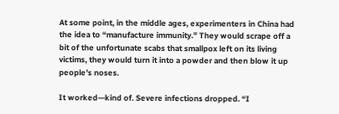At some point, in the middle ages, experimenters in China had the idea to “manufacture immunity.” They would scrape off a bit of the unfortunate scabs that smallpox left on its living victims, they would turn it into a powder and then blow it up people’s noses.

It worked—kind of. Severe infections dropped. “I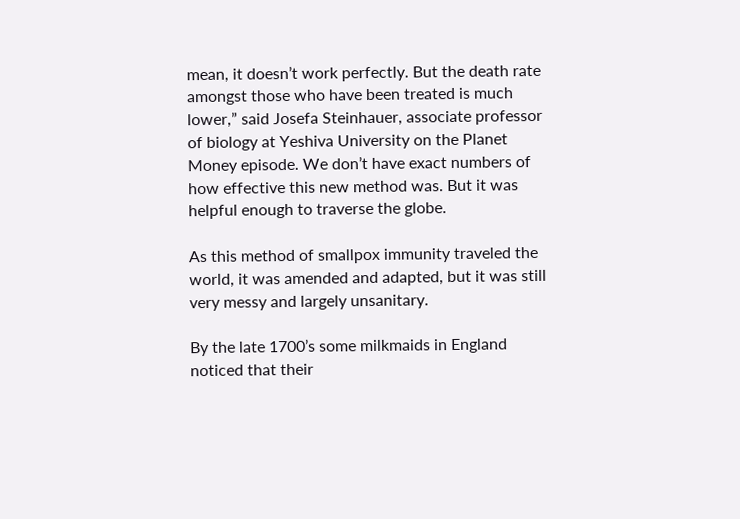mean, it doesn’t work perfectly. But the death rate amongst those who have been treated is much lower,” said Josefa Steinhauer, associate professor of biology at Yeshiva University on the Planet Money episode. We don’t have exact numbers of how effective this new method was. But it was helpful enough to traverse the globe.

As this method of smallpox immunity traveled the world, it was amended and adapted, but it was still very messy and largely unsanitary.

By the late 1700’s some milkmaids in England noticed that their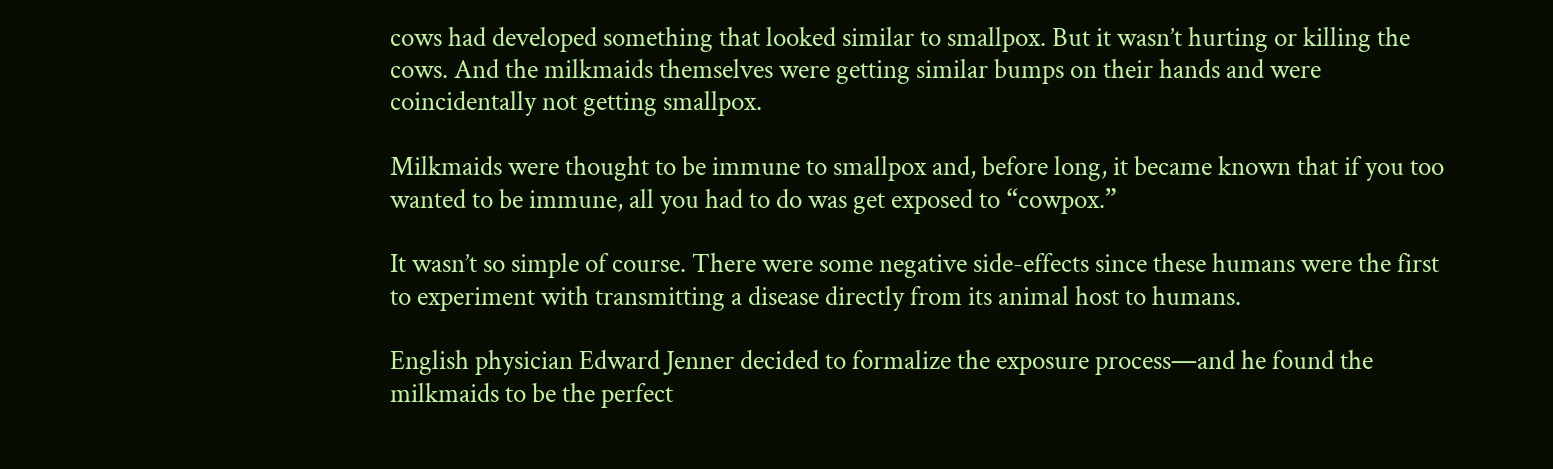cows had developed something that looked similar to smallpox. But it wasn’t hurting or killing the cows. And the milkmaids themselves were getting similar bumps on their hands and were coincidentally not getting smallpox.

Milkmaids were thought to be immune to smallpox and, before long, it became known that if you too wanted to be immune, all you had to do was get exposed to “cowpox.”

It wasn’t so simple of course. There were some negative side-effects since these humans were the first to experiment with transmitting a disease directly from its animal host to humans.

English physician Edward Jenner decided to formalize the exposure process—and he found the milkmaids to be the perfect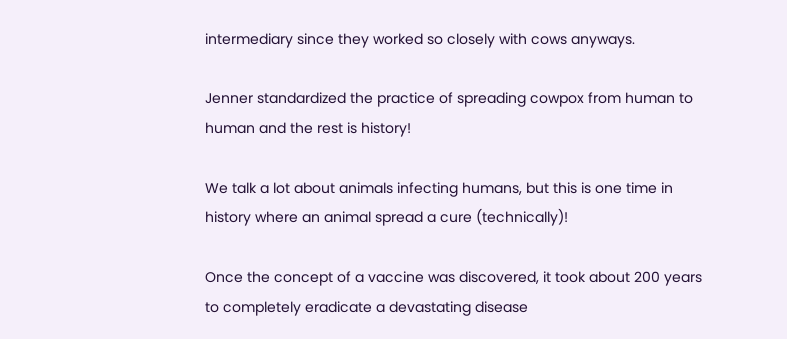intermediary since they worked so closely with cows anyways.

Jenner standardized the practice of spreading cowpox from human to human and the rest is history!

We talk a lot about animals infecting humans, but this is one time in history where an animal spread a cure (technically)!

Once the concept of a vaccine was discovered, it took about 200 years to completely eradicate a devastating disease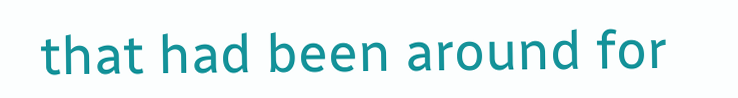that had been around for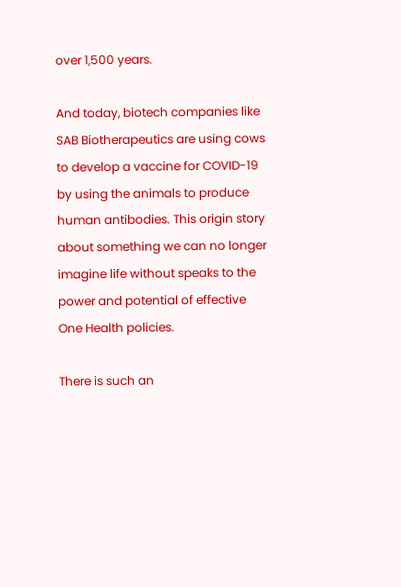over 1,500 years.

And today, biotech companies like SAB Biotherapeutics are using cows to develop a vaccine for COVID-19 by using the animals to produce human antibodies. This origin story about something we can no longer imagine life without speaks to the power and potential of effective One Health policies.

There is such an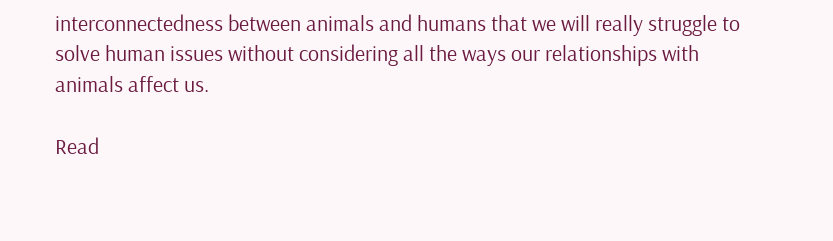interconnectedness between animals and humans that we will really struggle to solve human issues without considering all the ways our relationships with animals affect us.

Read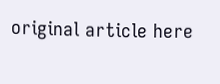original article here